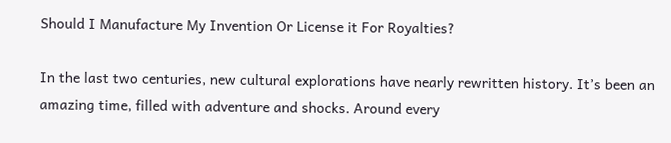Should I Manufacture My Invention Or License it For Royalties?

In the last two centuries, new cultural explorations have nearly rewritten history. It’s been an amazing time, filled with adventure and shocks. Around every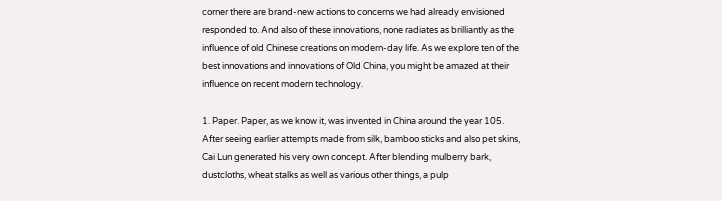corner there are brand-new actions to concerns we had already envisioned responded to. And also of these innovations, none radiates as brilliantly as the influence of old Chinese creations on modern-day life. As we explore ten of the best innovations and innovations of Old China, you might be amazed at their influence on recent modern technology.

1. Paper. Paper, as we know it, was invented in China around the year 105. After seeing earlier attempts made from silk, bamboo sticks and also pet skins, Cai Lun generated his very own concept. After blending mulberry bark, dustcloths, wheat stalks as well as various other things, a pulp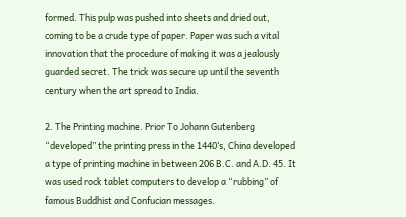formed. This pulp was pushed into sheets and dried out, coming to be a crude type of paper. Paper was such a vital innovation that the procedure of making it was a jealously guarded secret. The trick was secure up until the seventh century when the art spread to India.

2. The Printing machine. Prior To Johann Gutenberg “developed” the printing press in the 1440’s, China developed a type of printing machine in between 206 B.C. and A.D. 45. It was used rock tablet computers to develop a “rubbing” of famous Buddhist and Confucian messages.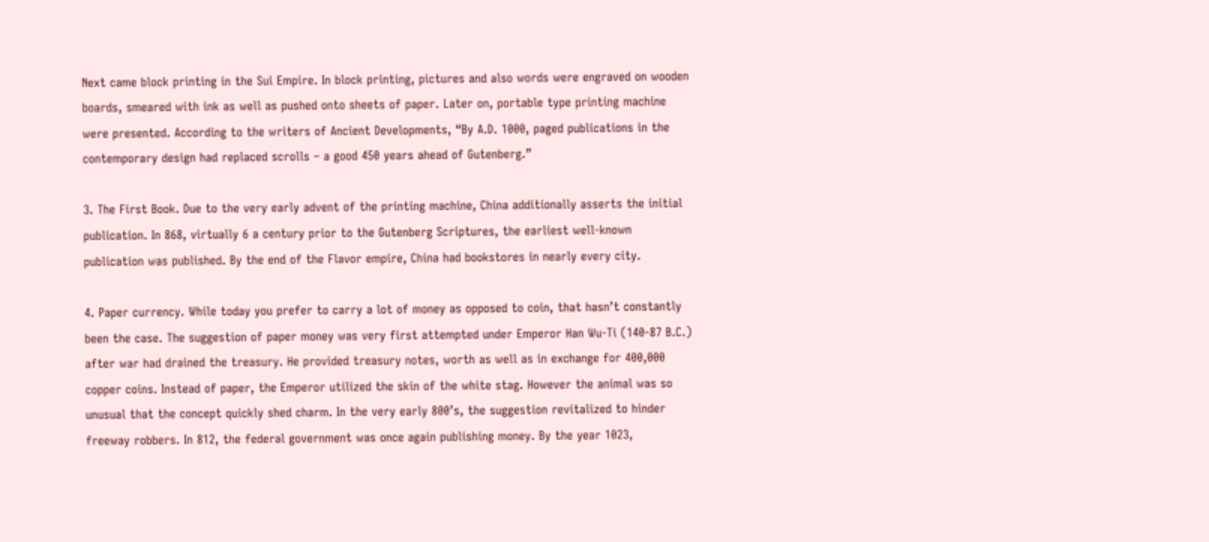Next came block printing in the Sui Empire. In block printing, pictures and also words were engraved on wooden boards, smeared with ink as well as pushed onto sheets of paper. Later on, portable type printing machine were presented. According to the writers of Ancient Developments, “By A.D. 1000, paged publications in the contemporary design had replaced scrolls – a good 450 years ahead of Gutenberg.”

3. The First Book. Due to the very early advent of the printing machine, China additionally asserts the initial publication. In 868, virtually 6 a century prior to the Gutenberg Scriptures, the earliest well-known publication was published. By the end of the Flavor empire, China had bookstores in nearly every city.

4. Paper currency. While today you prefer to carry a lot of money as opposed to coin, that hasn’t constantly been the case. The suggestion of paper money was very first attempted under Emperor Han Wu-Ti (140-87 B.C.) after war had drained the treasury. He provided treasury notes, worth as well as in exchange for 400,000 copper coins. Instead of paper, the Emperor utilized the skin of the white stag. However the animal was so unusual that the concept quickly shed charm. In the very early 800’s, the suggestion revitalized to hinder freeway robbers. In 812, the federal government was once again publishing money. By the year 1023,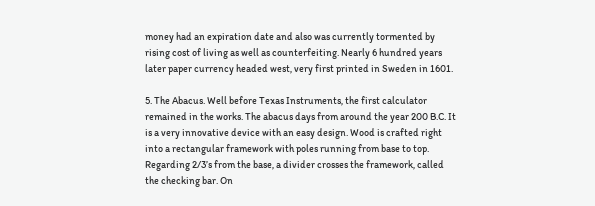money had an expiration date and also was currently tormented by rising cost of living as well as counterfeiting. Nearly 6 hundred years later paper currency headed west, very first printed in Sweden in 1601.

5. The Abacus. Well before Texas Instruments, the first calculator remained in the works. The abacus days from around the year 200 B.C. It is a very innovative device with an easy design. Wood is crafted right into a rectangular framework with poles running from base to top. Regarding 2/3’s from the base, a divider crosses the framework, called the checking bar. On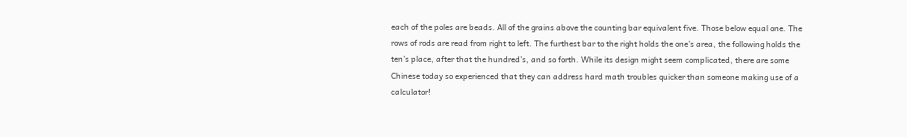each of the poles are beads. All of the grains above the counting bar equivalent five. Those below equal one. The rows of rods are read from right to left. The furthest bar to the right holds the one’s area, the following holds the ten’s place, after that the hundred’s, and so forth. While its design might seem complicated, there are some Chinese today so experienced that they can address hard math troubles quicker than someone making use of a calculator!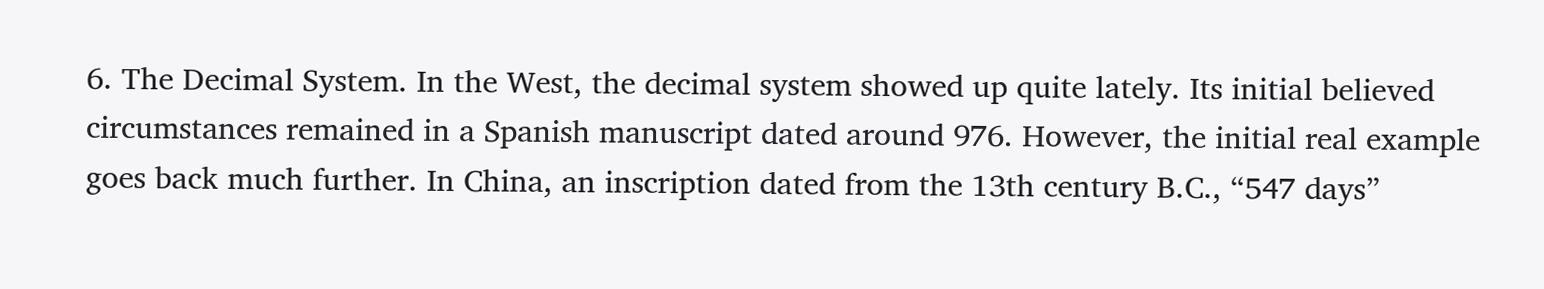6. The Decimal System. In the West, the decimal system showed up quite lately. Its initial believed circumstances remained in a Spanish manuscript dated around 976. However, the initial real example goes back much further. In China, an inscription dated from the 13th century B.C., “547 days”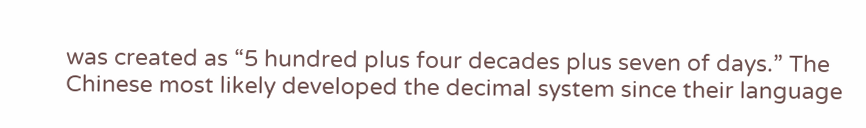was created as “5 hundred plus four decades plus seven of days.” The Chinese most likely developed the decimal system since their language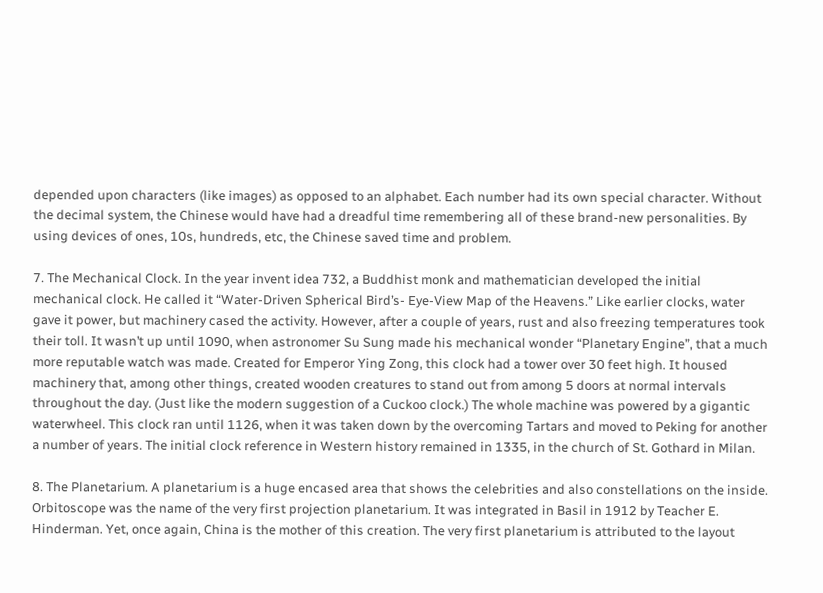depended upon characters (like images) as opposed to an alphabet. Each number had its own special character. Without the decimal system, the Chinese would have had a dreadful time remembering all of these brand-new personalities. By using devices of ones, 10s, hundreds, etc, the Chinese saved time and problem.

7. The Mechanical Clock. In the year invent idea 732, a Buddhist monk and mathematician developed the initial mechanical clock. He called it “Water-Driven Spherical Bird’s- Eye-View Map of the Heavens.” Like earlier clocks, water gave it power, but machinery cased the activity. However, after a couple of years, rust and also freezing temperatures took their toll. It wasn’t up until 1090, when astronomer Su Sung made his mechanical wonder “Planetary Engine”, that a much more reputable watch was made. Created for Emperor Ying Zong, this clock had a tower over 30 feet high. It housed machinery that, among other things, created wooden creatures to stand out from among 5 doors at normal intervals throughout the day. (Just like the modern suggestion of a Cuckoo clock.) The whole machine was powered by a gigantic waterwheel. This clock ran until 1126, when it was taken down by the overcoming Tartars and moved to Peking for another a number of years. The initial clock reference in Western history remained in 1335, in the church of St. Gothard in Milan.

8. The Planetarium. A planetarium is a huge encased area that shows the celebrities and also constellations on the inside. Orbitoscope was the name of the very first projection planetarium. It was integrated in Basil in 1912 by Teacher E. Hinderman. Yet, once again, China is the mother of this creation. The very first planetarium is attributed to the layout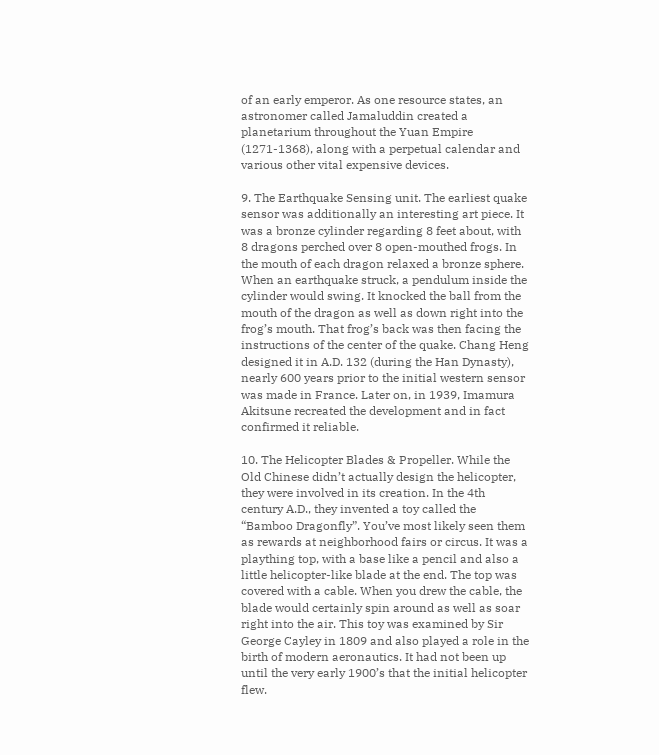of an early emperor. As one resource states, an astronomer called Jamaluddin created a planetarium throughout the Yuan Empire (1271-1368), along with a perpetual calendar and various other vital expensive devices.

9. The Earthquake Sensing unit. The earliest quake sensor was additionally an interesting art piece. It was a bronze cylinder regarding 8 feet about, with 8 dragons perched over 8 open-mouthed frogs. In the mouth of each dragon relaxed a bronze sphere. When an earthquake struck, a pendulum inside the cylinder would swing. It knocked the ball from the mouth of the dragon as well as down right into the frog’s mouth. That frog’s back was then facing the instructions of the center of the quake. Chang Heng designed it in A.D. 132 (during the Han Dynasty), nearly 600 years prior to the initial western sensor was made in France. Later on, in 1939, Imamura Akitsune recreated the development and in fact confirmed it reliable.

10. The Helicopter Blades & Propeller. While the Old Chinese didn’t actually design the helicopter, they were involved in its creation. In the 4th century A.D., they invented a toy called the “Bamboo Dragonfly”. You’ve most likely seen them as rewards at neighborhood fairs or circus. It was a plaything top, with a base like a pencil and also a little helicopter-like blade at the end. The top was covered with a cable. When you drew the cable, the blade would certainly spin around as well as soar right into the air. This toy was examined by Sir George Cayley in 1809 and also played a role in the birth of modern aeronautics. It had not been up until the very early 1900’s that the initial helicopter flew.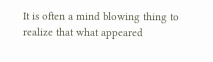It is often a mind blowing thing to realize that what appeared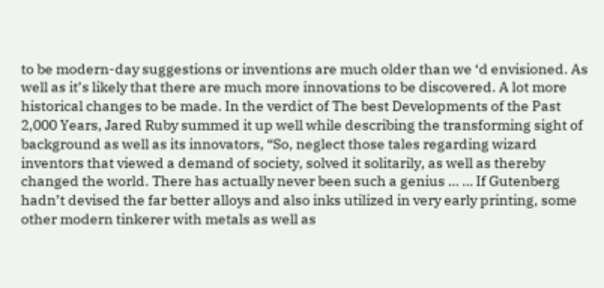to be modern-day suggestions or inventions are much older than we ‘d envisioned. As well as it’s likely that there are much more innovations to be discovered. A lot more historical changes to be made. In the verdict of The best Developments of the Past 2,000 Years, Jared Ruby summed it up well while describing the transforming sight of background as well as its innovators, “So, neglect those tales regarding wizard inventors that viewed a demand of society, solved it solitarily, as well as thereby changed the world. There has actually never been such a genius … … If Gutenberg hadn’t devised the far better alloys and also inks utilized in very early printing, some other modern tinkerer with metals as well as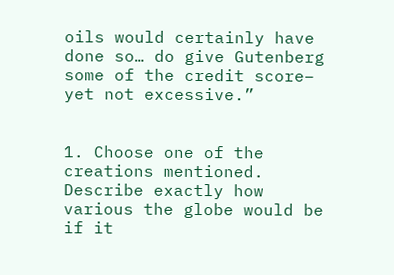oils would certainly have done so… do give Gutenberg some of the credit score– yet not excessive.”


1. Choose one of the creations mentioned. Describe exactly how various the globe would be if it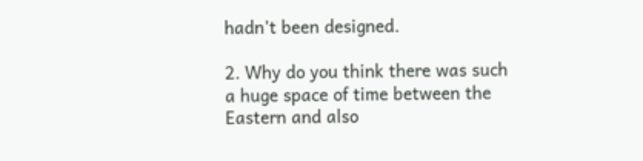hadn’t been designed.

2. Why do you think there was such a huge space of time between the Eastern and also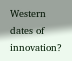Western dates of innovation?